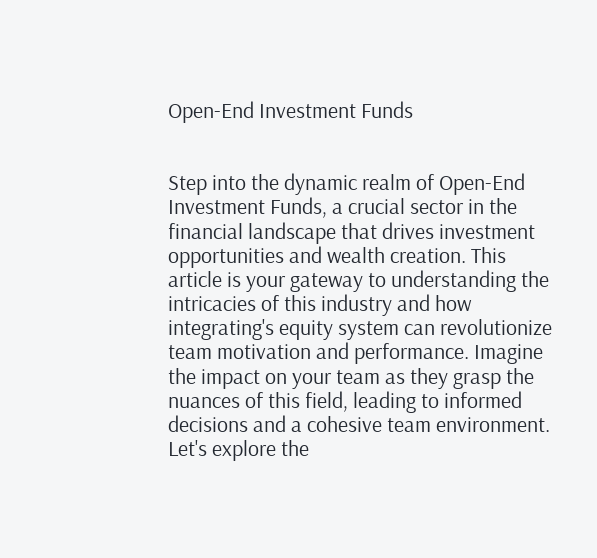Open-End Investment Funds


Step into the dynamic realm of Open-End Investment Funds, a crucial sector in the financial landscape that drives investment opportunities and wealth creation. This article is your gateway to understanding the intricacies of this industry and how integrating's equity system can revolutionize team motivation and performance. Imagine the impact on your team as they grasp the nuances of this field, leading to informed decisions and a cohesive team environment. Let's explore the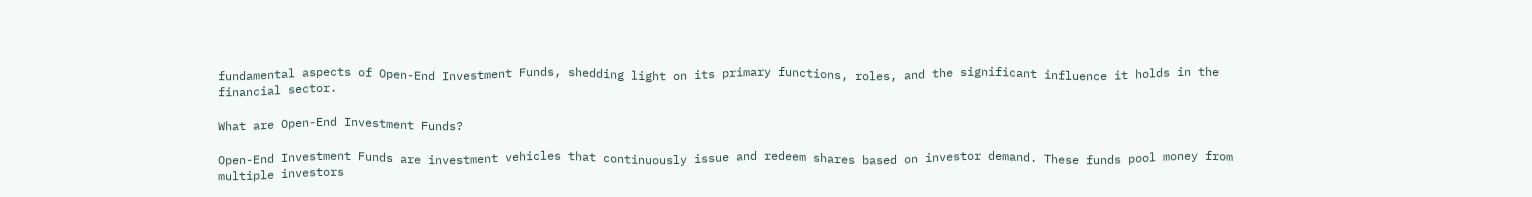fundamental aspects of Open-End Investment Funds, shedding light on its primary functions, roles, and the significant influence it holds in the financial sector.

What are Open-End Investment Funds?

Open-End Investment Funds are investment vehicles that continuously issue and redeem shares based on investor demand. These funds pool money from multiple investors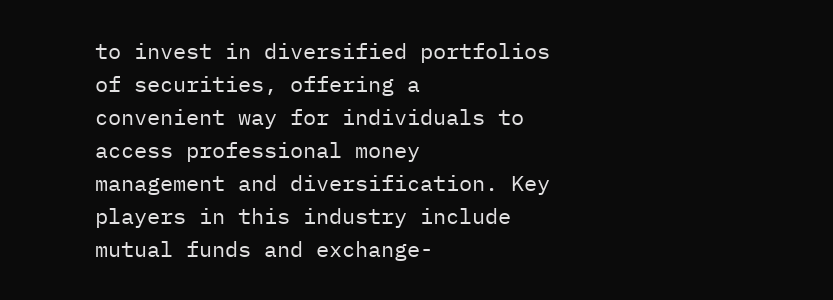to invest in diversified portfolios of securities, offering a convenient way for individuals to access professional money management and diversification. Key players in this industry include mutual funds and exchange-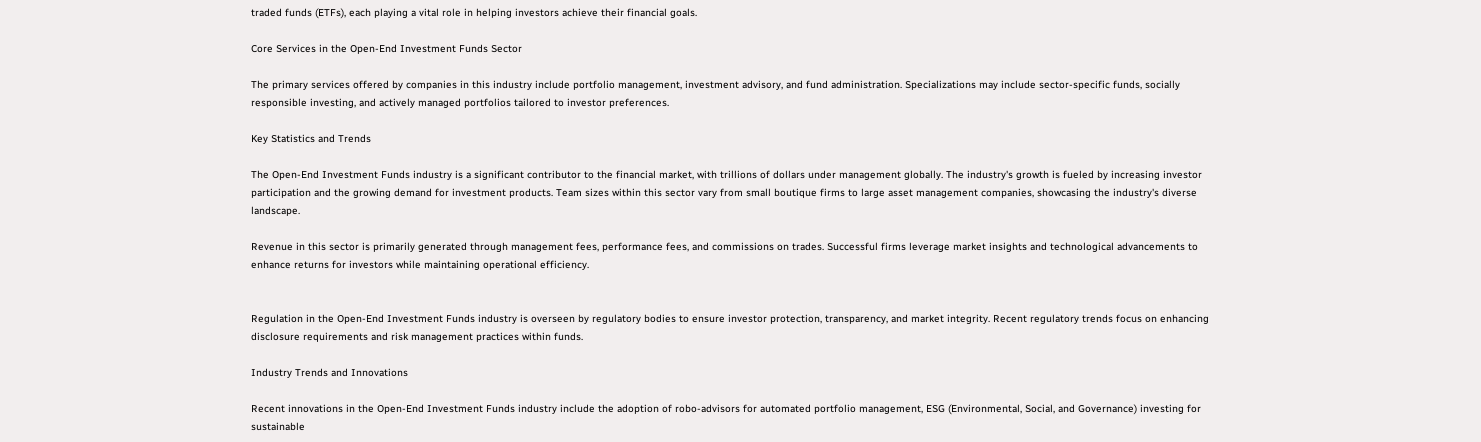traded funds (ETFs), each playing a vital role in helping investors achieve their financial goals.

Core Services in the Open-End Investment Funds Sector

The primary services offered by companies in this industry include portfolio management, investment advisory, and fund administration. Specializations may include sector-specific funds, socially responsible investing, and actively managed portfolios tailored to investor preferences.

Key Statistics and Trends

The Open-End Investment Funds industry is a significant contributor to the financial market, with trillions of dollars under management globally. The industry's growth is fueled by increasing investor participation and the growing demand for investment products. Team sizes within this sector vary from small boutique firms to large asset management companies, showcasing the industry's diverse landscape.

Revenue in this sector is primarily generated through management fees, performance fees, and commissions on trades. Successful firms leverage market insights and technological advancements to enhance returns for investors while maintaining operational efficiency.


Regulation in the Open-End Investment Funds industry is overseen by regulatory bodies to ensure investor protection, transparency, and market integrity. Recent regulatory trends focus on enhancing disclosure requirements and risk management practices within funds.

Industry Trends and Innovations

Recent innovations in the Open-End Investment Funds industry include the adoption of robo-advisors for automated portfolio management, ESG (Environmental, Social, and Governance) investing for sustainable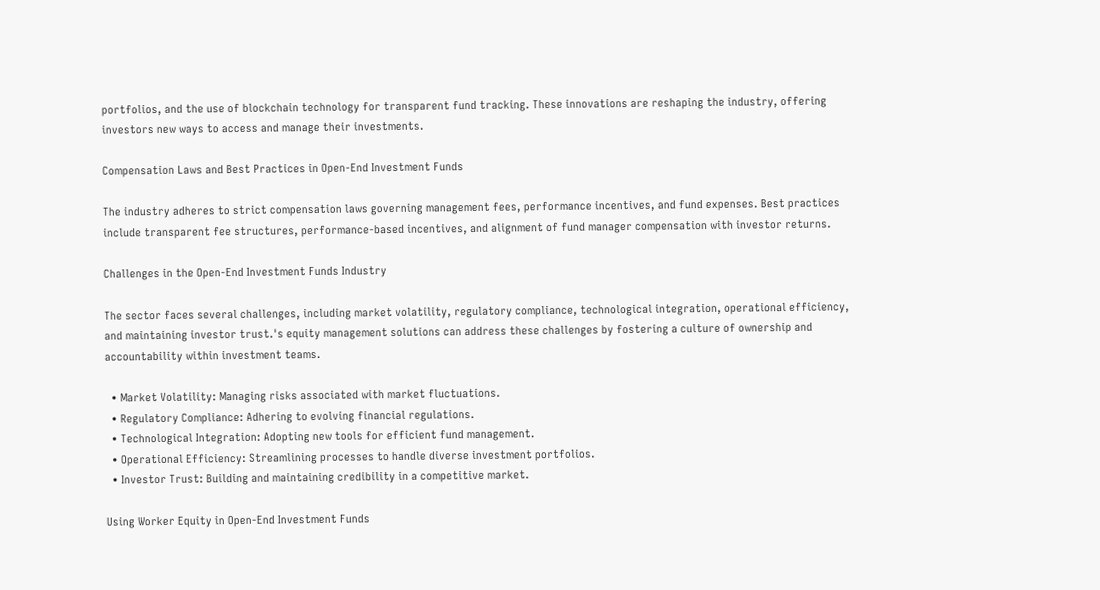portfolios, and the use of blockchain technology for transparent fund tracking. These innovations are reshaping the industry, offering investors new ways to access and manage their investments.

Compensation Laws and Best Practices in Open-End Investment Funds

The industry adheres to strict compensation laws governing management fees, performance incentives, and fund expenses. Best practices include transparent fee structures, performance-based incentives, and alignment of fund manager compensation with investor returns.

Challenges in the Open-End Investment Funds Industry

The sector faces several challenges, including market volatility, regulatory compliance, technological integration, operational efficiency, and maintaining investor trust.'s equity management solutions can address these challenges by fostering a culture of ownership and accountability within investment teams.

  • Market Volatility: Managing risks associated with market fluctuations.
  • Regulatory Compliance: Adhering to evolving financial regulations.
  • Technological Integration: Adopting new tools for efficient fund management.
  • Operational Efficiency: Streamlining processes to handle diverse investment portfolios.
  • Investor Trust: Building and maintaining credibility in a competitive market.

Using Worker Equity in Open-End Investment Funds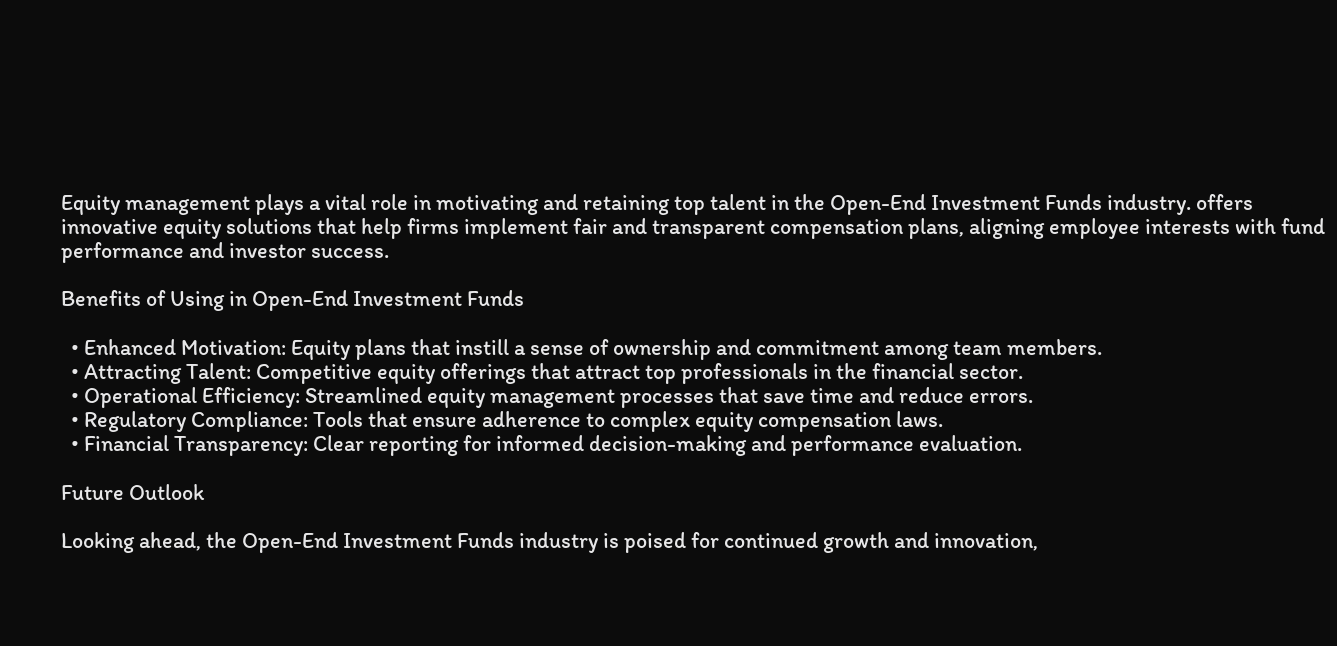Equity management plays a vital role in motivating and retaining top talent in the Open-End Investment Funds industry. offers innovative equity solutions that help firms implement fair and transparent compensation plans, aligning employee interests with fund performance and investor success.

Benefits of Using in Open-End Investment Funds

  • Enhanced Motivation: Equity plans that instill a sense of ownership and commitment among team members.
  • Attracting Talent: Competitive equity offerings that attract top professionals in the financial sector.
  • Operational Efficiency: Streamlined equity management processes that save time and reduce errors.
  • Regulatory Compliance: Tools that ensure adherence to complex equity compensation laws.
  • Financial Transparency: Clear reporting for informed decision-making and performance evaluation.

Future Outlook

Looking ahead, the Open-End Investment Funds industry is poised for continued growth and innovation,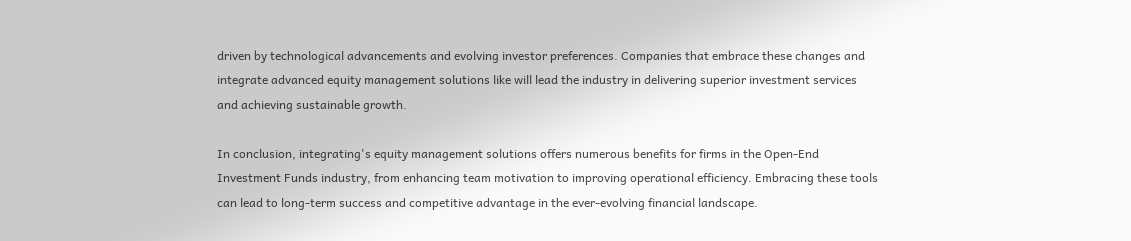driven by technological advancements and evolving investor preferences. Companies that embrace these changes and integrate advanced equity management solutions like will lead the industry in delivering superior investment services and achieving sustainable growth.

In conclusion, integrating's equity management solutions offers numerous benefits for firms in the Open-End Investment Funds industry, from enhancing team motivation to improving operational efficiency. Embracing these tools can lead to long-term success and competitive advantage in the ever-evolving financial landscape.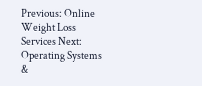Previous: Online Weight Loss Services Next: Operating Systems &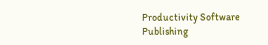Productivity Software Publishing